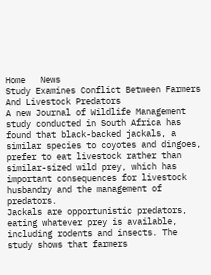Home   News
Study Examines Conflict Between Farmers And Livestock Predators
A new Journal of Wildlife Management study conducted in South Africa has found that black-backed jackals, a similar species to coyotes and dingoes, prefer to eat livestock rather than similar-sized wild prey, which has important consequences for livestock husbandry and the management of predators.
Jackals are opportunistic predators, eating whatever prey is available, including rodents and insects. The study shows that farmers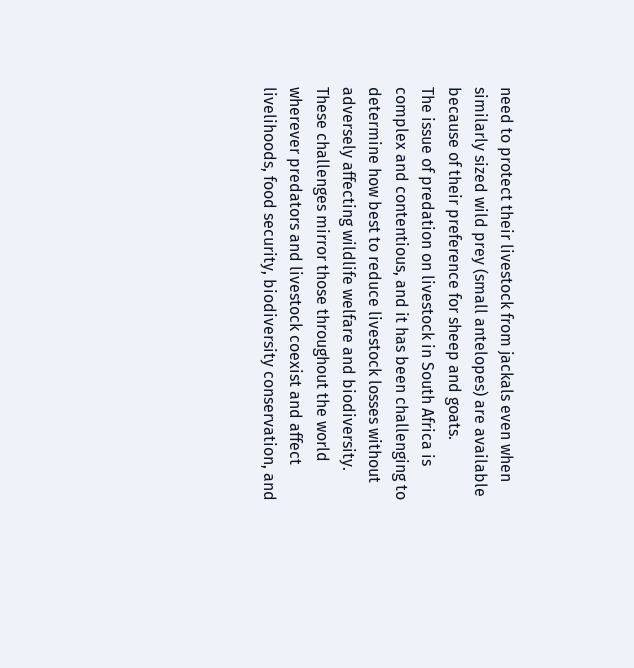need to protect their livestock from jackals even when similarly sized wild prey (small antelopes) are available because of their preference for sheep and goats.
The issue of predation on livestock in South Africa is complex and contentious, and it has been challenging to determine how best to reduce livestock losses without adversely affecting wildlife welfare and biodiversity. These challenges mirror those throughout the world wherever predators and livestock coexist and affect livelihoods, food security, biodiversity conservation, and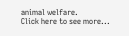animal welfare.
Click here to see more...